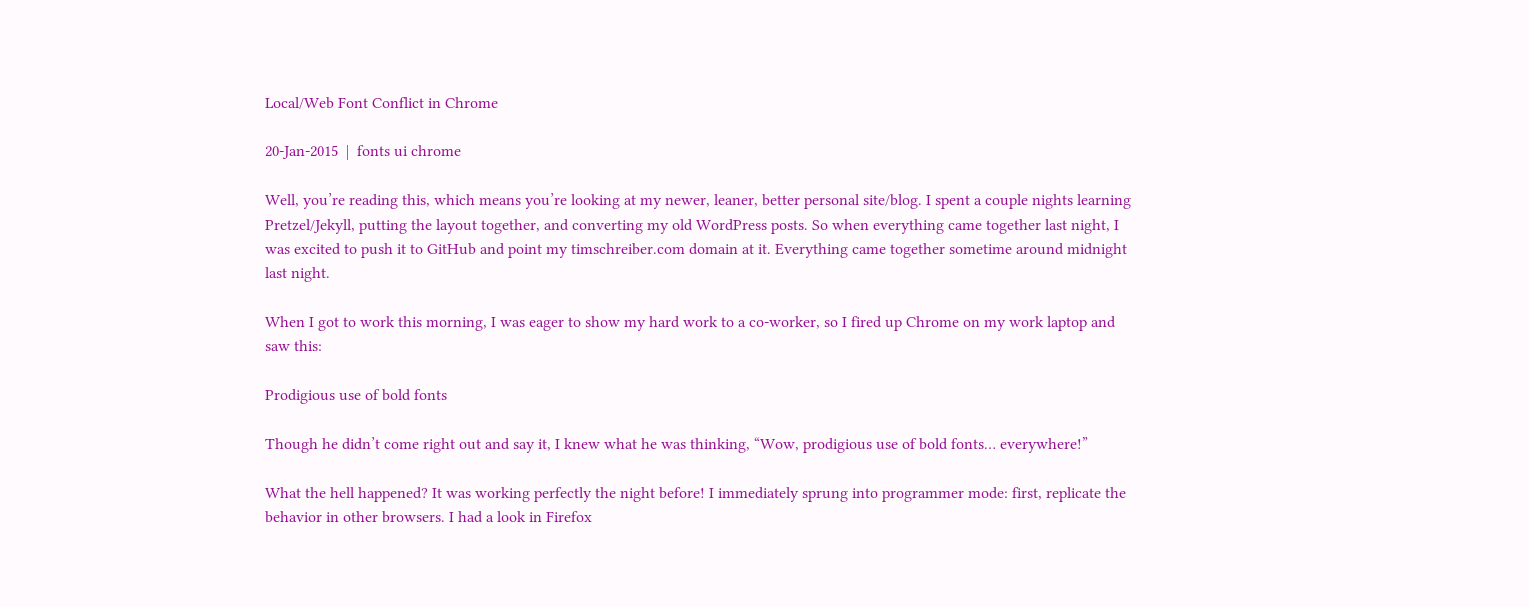Local/Web Font Conflict in Chrome

20-Jan-2015  |  fonts ui chrome

Well, you’re reading this, which means you’re looking at my newer, leaner, better personal site/blog. I spent a couple nights learning Pretzel/Jekyll, putting the layout together, and converting my old WordPress posts. So when everything came together last night, I was excited to push it to GitHub and point my timschreiber.com domain at it. Everything came together sometime around midnight last night.

When I got to work this morning, I was eager to show my hard work to a co-worker, so I fired up Chrome on my work laptop and saw this:

Prodigious use of bold fonts

Though he didn’t come right out and say it, I knew what he was thinking, “Wow, prodigious use of bold fonts… everywhere!”

What the hell happened? It was working perfectly the night before! I immediately sprung into programmer mode: first, replicate the behavior in other browsers. I had a look in Firefox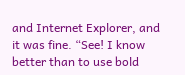and Internet Explorer, and it was fine. “See! I know better than to use bold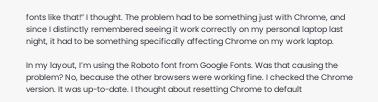fonts like that!” I thought. The problem had to be something just with Chrome, and since I distinctly remembered seeing it work correctly on my personal laptop last night, it had to be something specifically affecting Chrome on my work laptop.

In my layout, I’m using the Roboto font from Google Fonts. Was that causing the problem? No, because the other browsers were working fine. I checked the Chrome version. It was up-to-date. I thought about resetting Chrome to default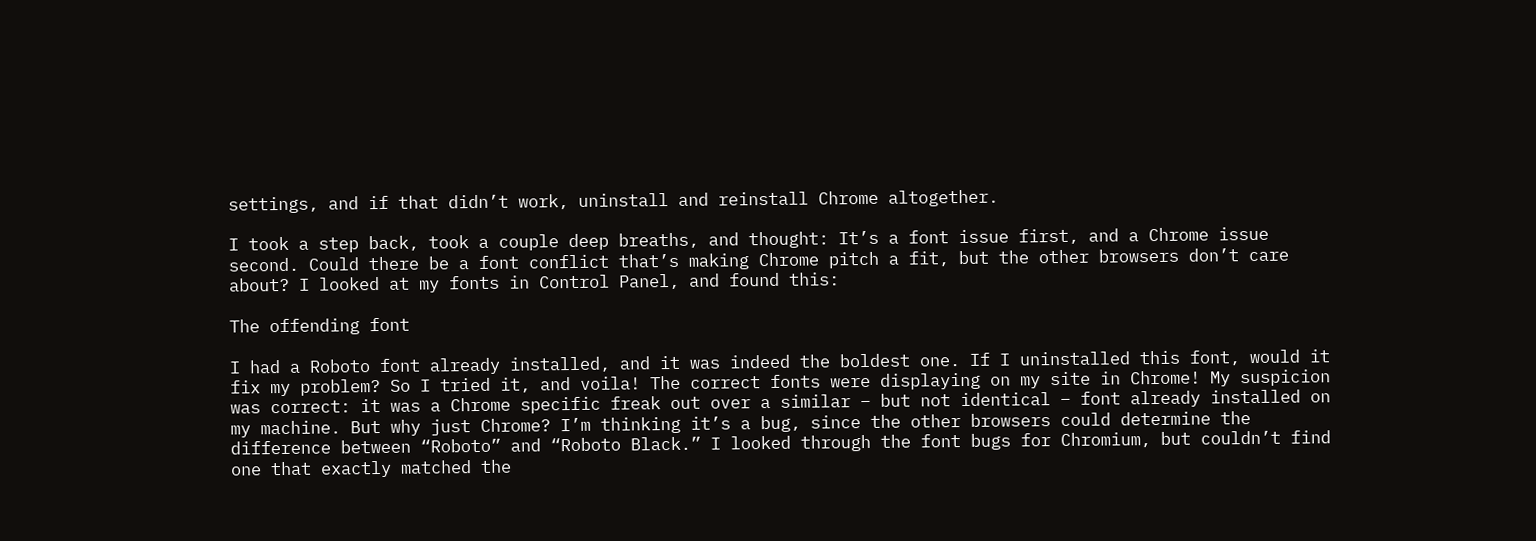settings, and if that didn’t work, uninstall and reinstall Chrome altogether.

I took a step back, took a couple deep breaths, and thought: It’s a font issue first, and a Chrome issue second. Could there be a font conflict that’s making Chrome pitch a fit, but the other browsers don’t care about? I looked at my fonts in Control Panel, and found this:

The offending font

I had a Roboto font already installed, and it was indeed the boldest one. If I uninstalled this font, would it fix my problem? So I tried it, and voila! The correct fonts were displaying on my site in Chrome! My suspicion was correct: it was a Chrome specific freak out over a similar – but not identical – font already installed on my machine. But why just Chrome? I’m thinking it’s a bug, since the other browsers could determine the difference between “Roboto” and “Roboto Black.” I looked through the font bugs for Chromium, but couldn’t find one that exactly matched the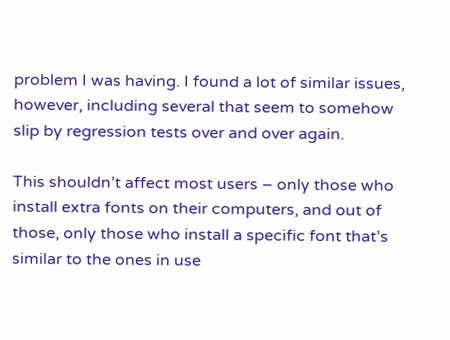problem I was having. I found a lot of similar issues, however, including several that seem to somehow slip by regression tests over and over again.

This shouldn’t affect most users – only those who install extra fonts on their computers, and out of those, only those who install a specific font that’s similar to the ones in use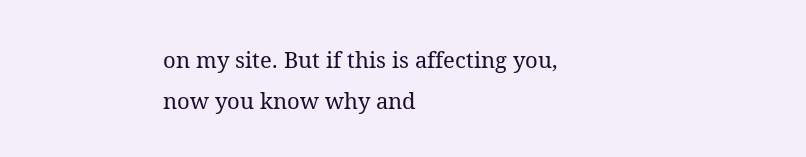on my site. But if this is affecting you, now you know why and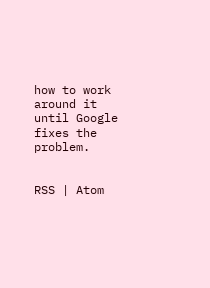how to work around it until Google fixes the problem.


RSS | Atom